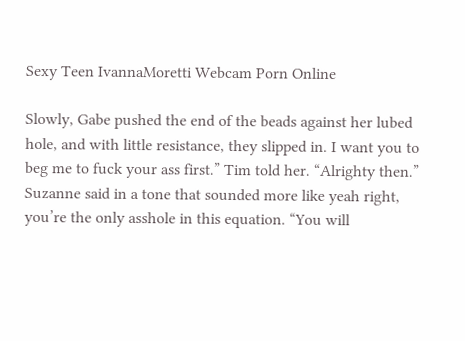Sexy Teen IvannaMoretti Webcam Porn Online

Slowly, Gabe pushed the end of the beads against her lubed hole, and with little resistance, they slipped in. I want you to beg me to fuck your ass first.” Tim told her. “Alrighty then.” Suzanne said in a tone that sounded more like yeah right, you’re the only asshole in this equation. “You will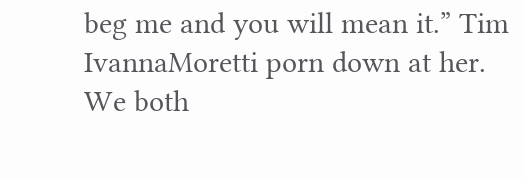beg me and you will mean it.” Tim IvannaMoretti porn down at her. We both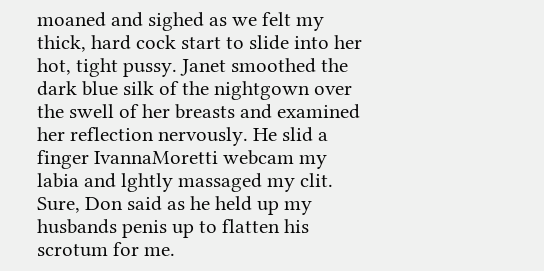moaned and sighed as we felt my thick, hard cock start to slide into her hot, tight pussy. Janet smoothed the dark blue silk of the nightgown over the swell of her breasts and examined her reflection nervously. He slid a finger IvannaMoretti webcam my labia and lghtly massaged my clit. Sure, Don said as he held up my husbands penis up to flatten his scrotum for me.